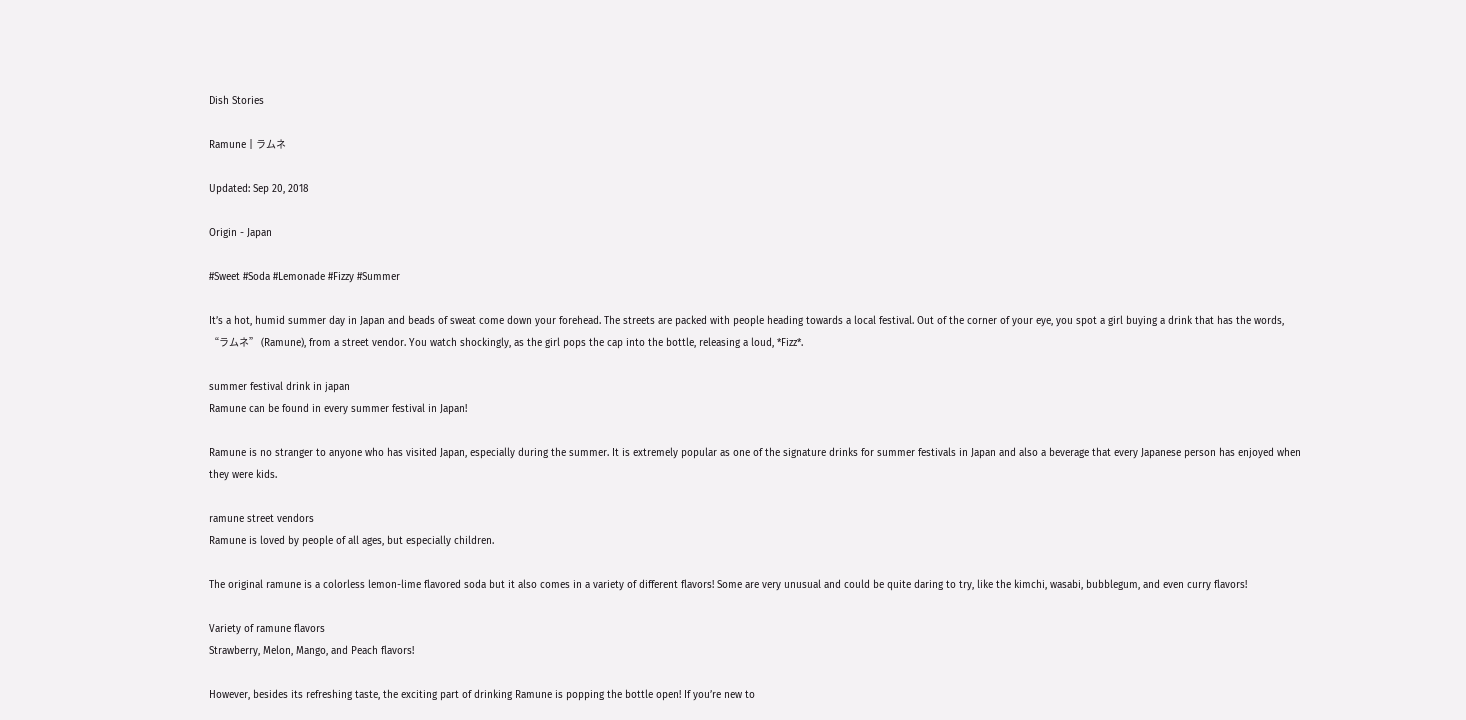Dish Stories

Ramune | ラムネ

Updated: Sep 20, 2018

Origin - Japan

#Sweet #Soda #Lemonade #Fizzy #Summer

It’s a hot, humid summer day in Japan and beads of sweat come down your forehead. The streets are packed with people heading towards a local festival. Out of the corner of your eye, you spot a girl buying a drink that has the words, “ラムネ” (Ramune), from a street vendor. You watch shockingly, as the girl pops the cap into the bottle, releasing a loud, *Fizz*.

summer festival drink in japan
Ramune can be found in every summer festival in Japan!

Ramune is no stranger to anyone who has visited Japan, especially during the summer. It is extremely popular as one of the signature drinks for summer festivals in Japan and also a beverage that every Japanese person has enjoyed when they were kids.

ramune street vendors
Ramune is loved by people of all ages, but especially children.

The original ramune is a colorless lemon-lime flavored soda but it also comes in a variety of different flavors! Some are very unusual and could be quite daring to try, like the kimchi, wasabi, bubblegum, and even curry flavors!

Variety of ramune flavors
Strawberry, Melon, Mango, and Peach flavors!

However, besides its refreshing taste, the exciting part of drinking Ramune is popping the bottle open! If you’re new to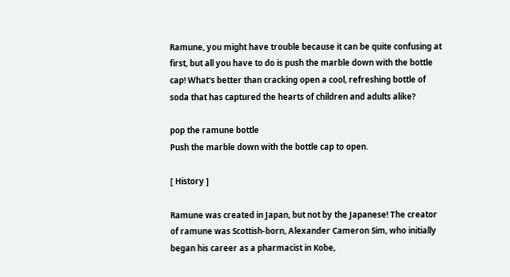Ramune, you might have trouble because it can be quite confusing at first, but all you have to do is push the marble down with the bottle cap! What's better than cracking open a cool, refreshing bottle of soda that has captured the hearts of children and adults alike?

pop the ramune bottle
Push the marble down with the bottle cap to open.

[ History ]

Ramune was created in Japan, but not by the Japanese! The creator of ramune was Scottish-born, Alexander Cameron Sim, who initially began his career as a pharmacist in Kobe,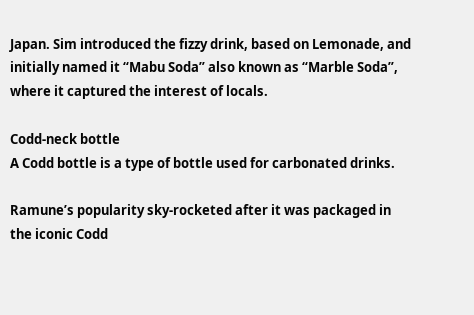Japan. Sim introduced the fizzy drink, based on Lemonade, and initially named it “Mabu Soda” also known as “Marble Soda”, where it captured the interest of locals.

Codd-neck bottle
A Codd bottle is a type of bottle used for carbonated drinks.

Ramune’s popularity sky-rocketed after it was packaged in the iconic Codd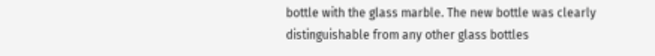bottle with the glass marble. The new bottle was clearly distinguishable from any other glass bottles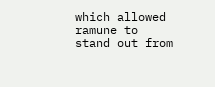which allowed ramune to stand out from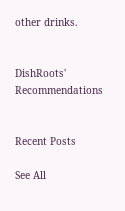other drinks.


DishRoots' Recommendations


Recent Posts

See All